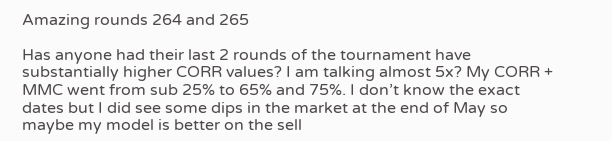Amazing rounds 264 and 265

Has anyone had their last 2 rounds of the tournament have substantially higher CORR values? I am talking almost 5x? My CORR + MMC went from sub 25% to 65% and 75%. I don’t know the exact dates but I did see some dips in the market at the end of May so maybe my model is better on the sell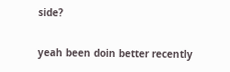side?

yeah been doin better recently